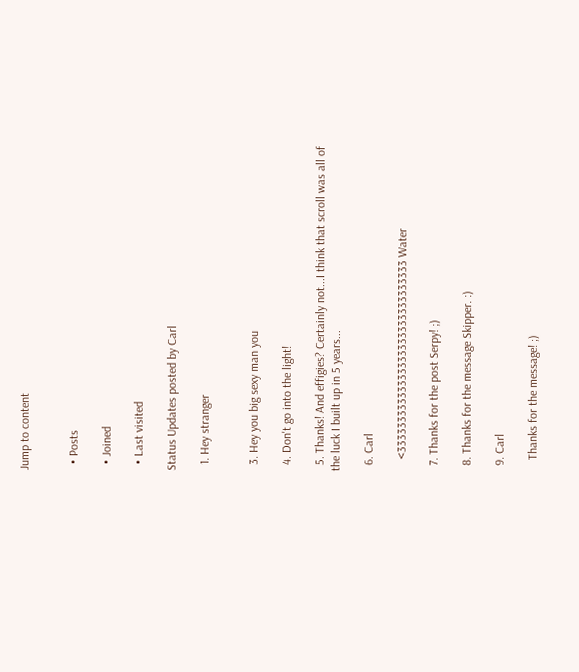Jump to content


  • Posts

  • Joined

  • Last visited

Status Updates posted by Carl

  1. Hey stranger


  3. Hey you big sexy man you

  4. Don't go into the light!

  5. Thanks! And effigies? Certainly not...I think that scroll was all of the luck I built up in 5 years...

  6. Carl

    <33333333333333333333333333333333 Water

  7. Thanks for the post Serpy! ;)

  8. Thanks for the message Skipper. :)

  9. Carl

    Thanks for the message! ;)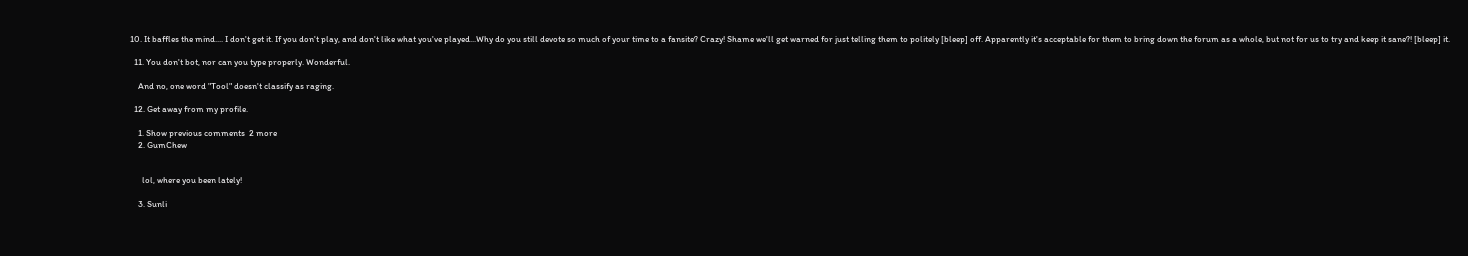10. It baffles the mind.... I don't get it. If you don't play, and don't like what you've played...Why do you still devote so much of your time to a fansite? Crazy! Shame we'll get warned for just telling them to politely [bleep] off. Apparently it's acceptable for them to bring down the forum as a whole, but not for us to try and keep it sane?! [bleep] it.

  11. You don't bot, nor can you type properly. Wonderful.

    And no, one word "Tool" doesn't classify as raging.

  12. Get away from my profile.

    1. Show previous comments  2 more
    2. GumChew


      lol, where you been lately!

    3. Sunli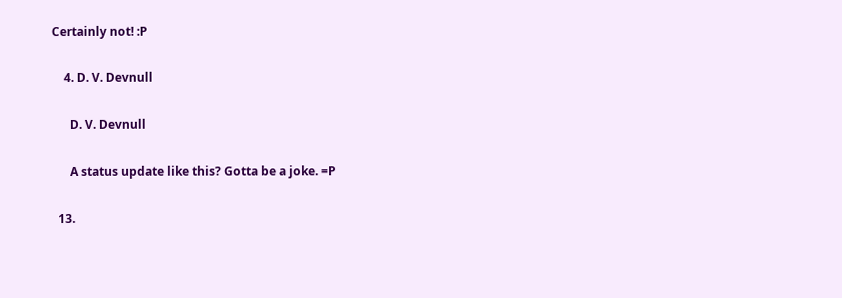Certainly not! :P

    4. D. V. Devnull

      D. V. Devnull

      A status update like this? Gotta be a joke. =P

  13.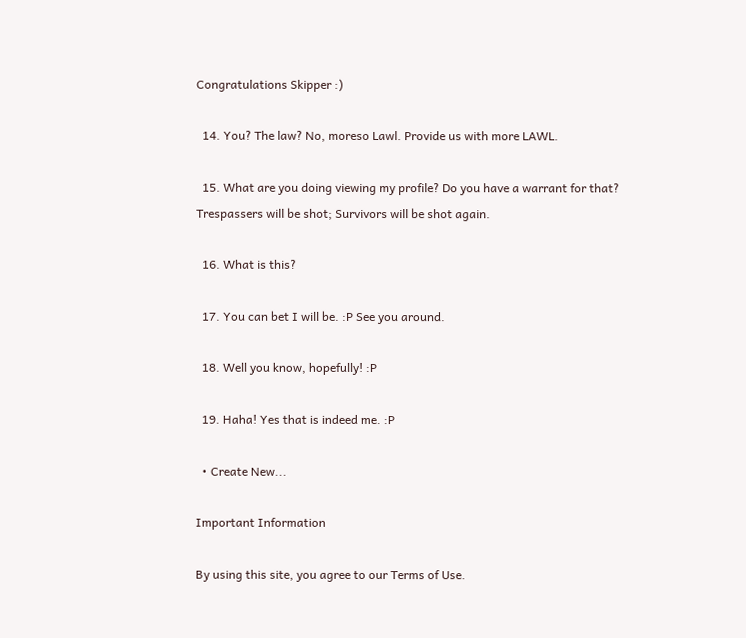Congratulations Skipper :)

  14. You? The law? No, moreso Lawl. Provide us with more LAWL.

  15. What are you doing viewing my profile? Do you have a warrant for that? Trespassers will be shot; Survivors will be shot again.

  16. What is this?

  17. You can bet I will be. :P See you around.

  18. Well you know, hopefully! :P

  19. Haha! Yes that is indeed me. :P

  • Create New...

Important Information

By using this site, you agree to our Terms of Use.